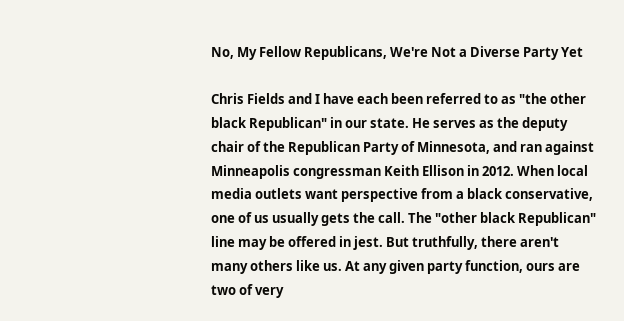No, My Fellow Republicans, We're Not a Diverse Party Yet

Chris Fields and I have each been referred to as "the other black Republican" in our state. He serves as the deputy chair of the Republican Party of Minnesota, and ran against Minneapolis congressman Keith Ellison in 2012. When local media outlets want perspective from a black conservative, one of us usually gets the call. The "other black Republican" line may be offered in jest. But truthfully, there aren't many others like us. At any given party function, ours are two of very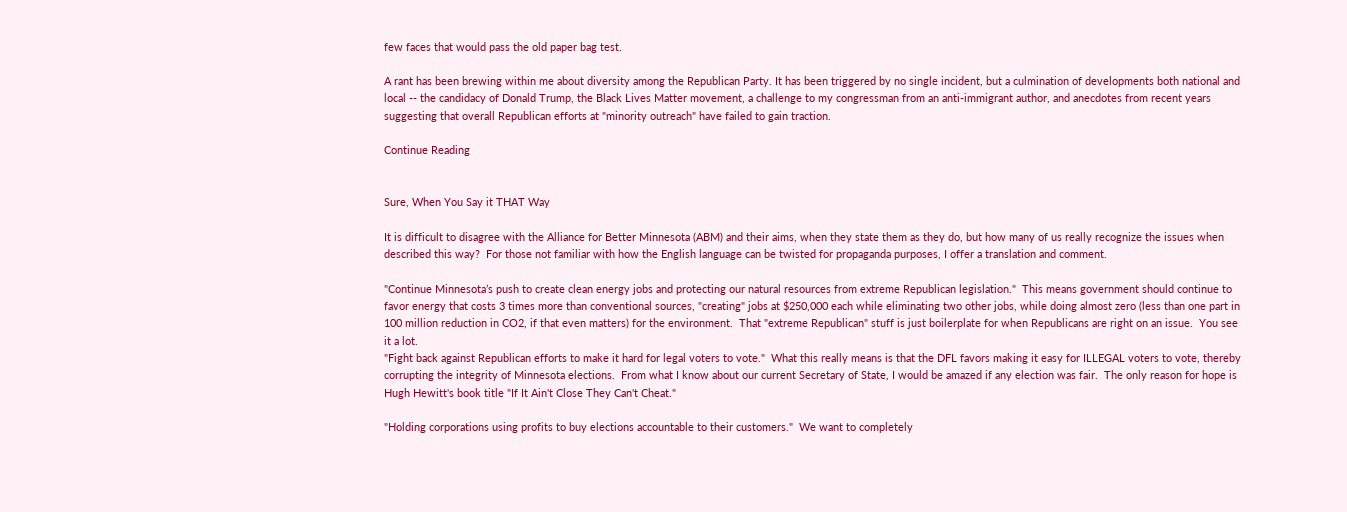few faces that would pass the old paper bag test.

A rant has been brewing within me about diversity among the Republican Party. It has been triggered by no single incident, but a culmination of developments both national and local -- the candidacy of Donald Trump, the Black Lives Matter movement, a challenge to my congressman from an anti-immigrant author, and anecdotes from recent years suggesting that overall Republican efforts at "minority outreach" have failed to gain traction.

Continue Reading


Sure, When You Say it THAT Way

It is difficult to disagree with the Alliance for Better Minnesota (ABM) and their aims, when they state them as they do, but how many of us really recognize the issues when described this way?  For those not familiar with how the English language can be twisted for propaganda purposes, I offer a translation and comment.

"Continue Minnesota’s push to create clean energy jobs and protecting our natural resources from extreme Republican legislation."  This means government should continue to favor energy that costs 3 times more than conventional sources, "creating" jobs at $250,000 each while eliminating two other jobs, while doing almost zero (less than one part in 100 million reduction in CO2, if that even matters) for the environment.  That "extreme Republican" stuff is just boilerplate for when Republicans are right on an issue.  You see it a lot.
"Fight back against Republican efforts to make it hard for legal voters to vote."  What this really means is that the DFL favors making it easy for ILLEGAL voters to vote, thereby corrupting the integrity of Minnesota elections.  From what I know about our current Secretary of State, I would be amazed if any election was fair.  The only reason for hope is Hugh Hewitt's book title "If It Ain't Close They Can't Cheat."

"Holding corporations using profits to buy elections accountable to their customers."  We want to completely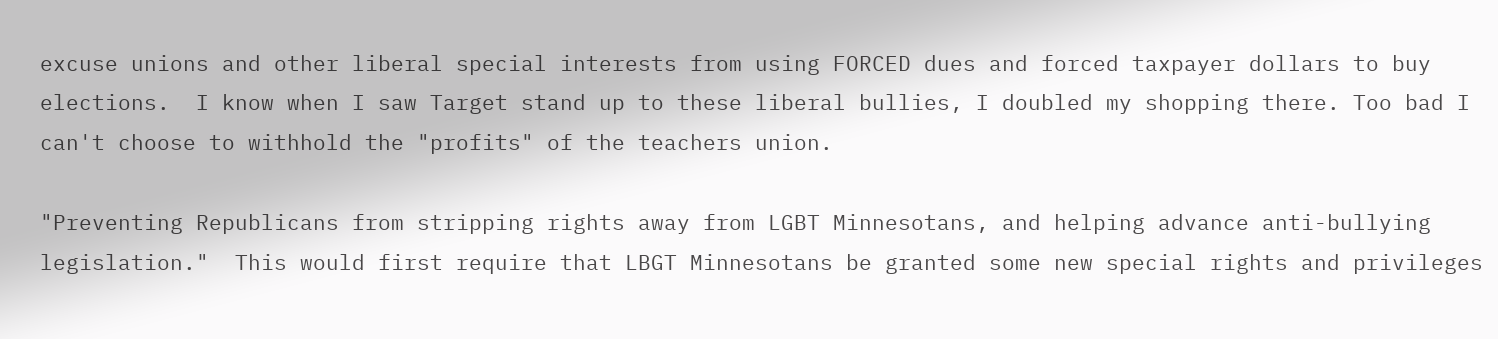excuse unions and other liberal special interests from using FORCED dues and forced taxpayer dollars to buy elections.  I know when I saw Target stand up to these liberal bullies, I doubled my shopping there. Too bad I can't choose to withhold the "profits" of the teachers union.

"Preventing Republicans from stripping rights away from LGBT Minnesotans, and helping advance anti-bullying legislation."  This would first require that LBGT Minnesotans be granted some new special rights and privileges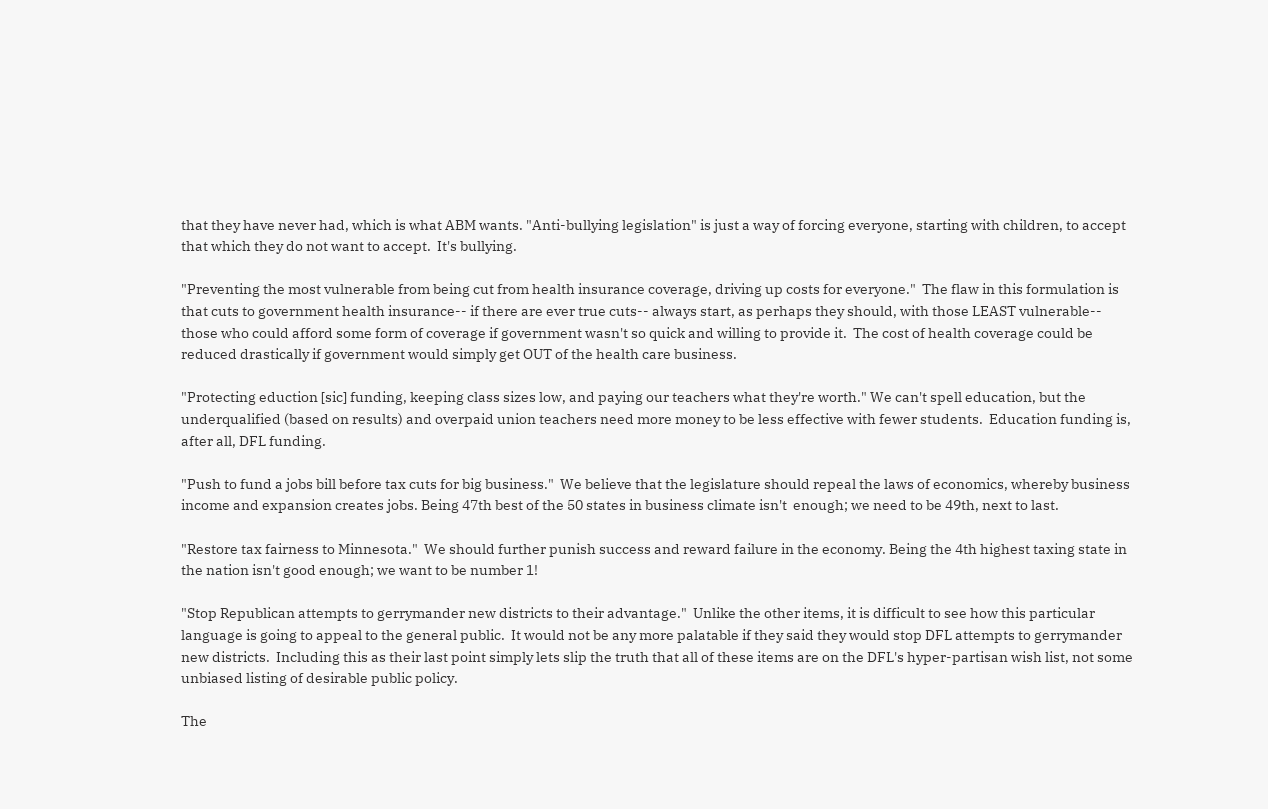that they have never had, which is what ABM wants. "Anti-bullying legislation" is just a way of forcing everyone, starting with children, to accept that which they do not want to accept.  It's bullying.

"Preventing the most vulnerable from being cut from health insurance coverage, driving up costs for everyone."  The flaw in this formulation is that cuts to government health insurance-- if there are ever true cuts-- always start, as perhaps they should, with those LEAST vulnerable-- those who could afford some form of coverage if government wasn't so quick and willing to provide it.  The cost of health coverage could be reduced drastically if government would simply get OUT of the health care business.

"Protecting eduction [sic] funding, keeping class sizes low, and paying our teachers what they're worth." We can't spell education, but the underqualified (based on results) and overpaid union teachers need more money to be less effective with fewer students.  Education funding is, after all, DFL funding.

"Push to fund a jobs bill before tax cuts for big business."  We believe that the legislature should repeal the laws of economics, whereby business income and expansion creates jobs. Being 47th best of the 50 states in business climate isn't  enough; we need to be 49th, next to last.

"Restore tax fairness to Minnesota."  We should further punish success and reward failure in the economy. Being the 4th highest taxing state in the nation isn't good enough; we want to be number 1!

"Stop Republican attempts to gerrymander new districts to their advantage."  Unlike the other items, it is difficult to see how this particular language is going to appeal to the general public.  It would not be any more palatable if they said they would stop DFL attempts to gerrymander new districts.  Including this as their last point simply lets slip the truth that all of these items are on the DFL's hyper-partisan wish list, not some unbiased listing of desirable public policy.

The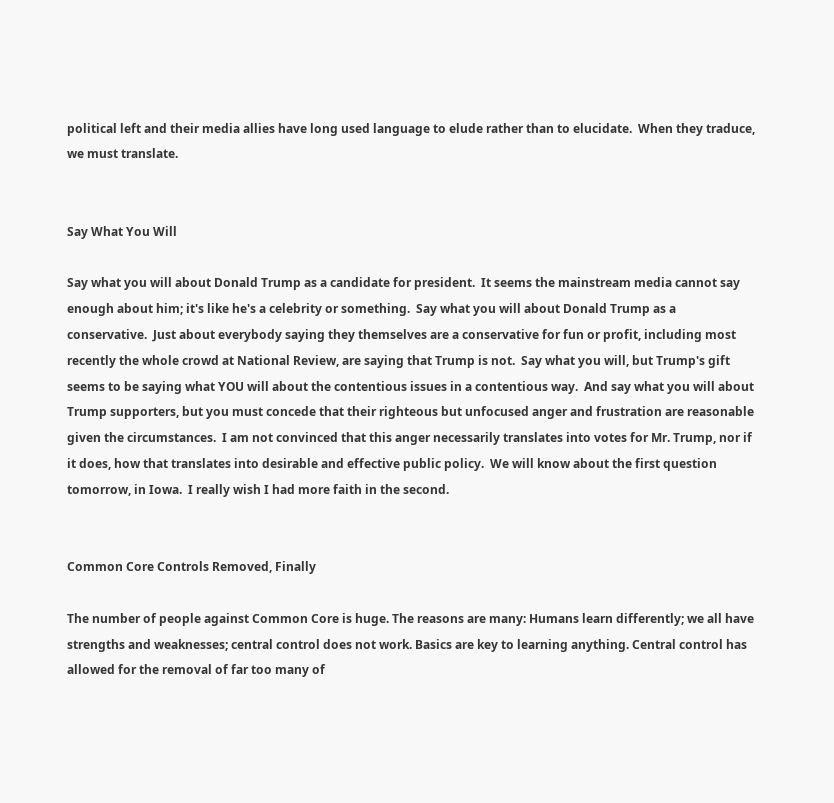political left and their media allies have long used language to elude rather than to elucidate.  When they traduce, we must translate.


Say What You Will

Say what you will about Donald Trump as a candidate for president.  It seems the mainstream media cannot say enough about him; it's like he's a celebrity or something.  Say what you will about Donald Trump as a conservative.  Just about everybody saying they themselves are a conservative for fun or profit, including most recently the whole crowd at National Review, are saying that Trump is not.  Say what you will, but Trump's gift seems to be saying what YOU will about the contentious issues in a contentious way.  And say what you will about Trump supporters, but you must concede that their righteous but unfocused anger and frustration are reasonable given the circumstances.  I am not convinced that this anger necessarily translates into votes for Mr. Trump, nor if it does, how that translates into desirable and effective public policy.  We will know about the first question tomorrow, in Iowa.  I really wish I had more faith in the second.


Common Core Controls Removed, Finally

The number of people against Common Core is huge. The reasons are many: Humans learn differently; we all have strengths and weaknesses; central control does not work. Basics are key to learning anything. Central control has allowed for the removal of far too many of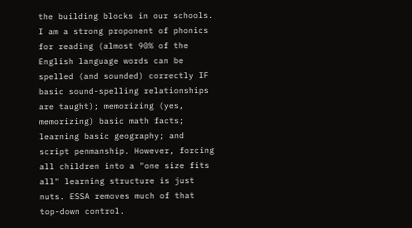the building blocks in our schools. I am a strong proponent of phonics for reading (almost 90% of the English language words can be spelled (and sounded) correctly IF basic sound-spelling relationships are taught); memorizing (yes, memorizing) basic math facts; learning basic geography; and script penmanship. However, forcing all children into a "one size fits all" learning structure is just nuts. ESSA removes much of that top-down control.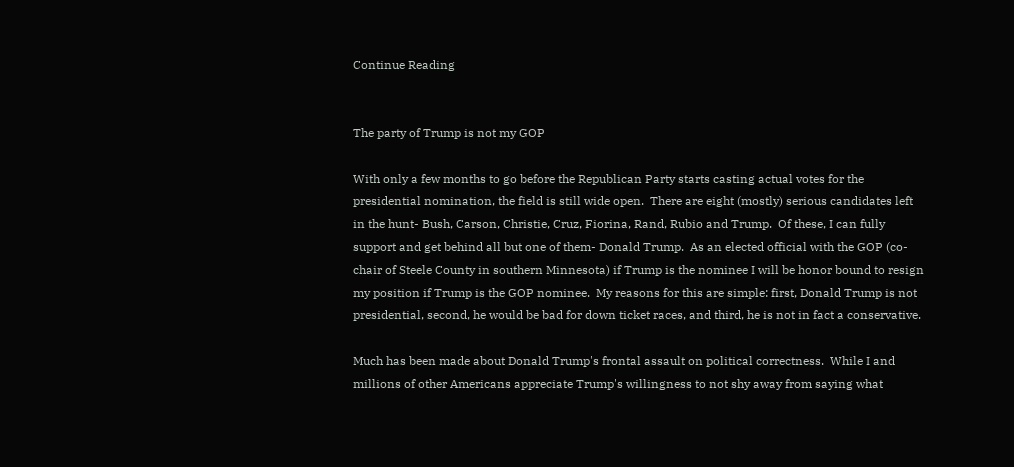Continue Reading


The party of Trump is not my GOP

With only a few months to go before the Republican Party starts casting actual votes for the presidential nomination, the field is still wide open.  There are eight (mostly) serious candidates left in the hunt- Bush, Carson, Christie, Cruz, Fiorina, Rand, Rubio and Trump.  Of these, I can fully support and get behind all but one of them- Donald Trump.  As an elected official with the GOP (co-chair of Steele County in southern Minnesota) if Trump is the nominee I will be honor bound to resign my position if Trump is the GOP nominee.  My reasons for this are simple: first, Donald Trump is not presidential, second, he would be bad for down ticket races, and third, he is not in fact a conservative.

Much has been made about Donald Trump's frontal assault on political correctness.  While I and millions of other Americans appreciate Trump's willingness to not shy away from saying what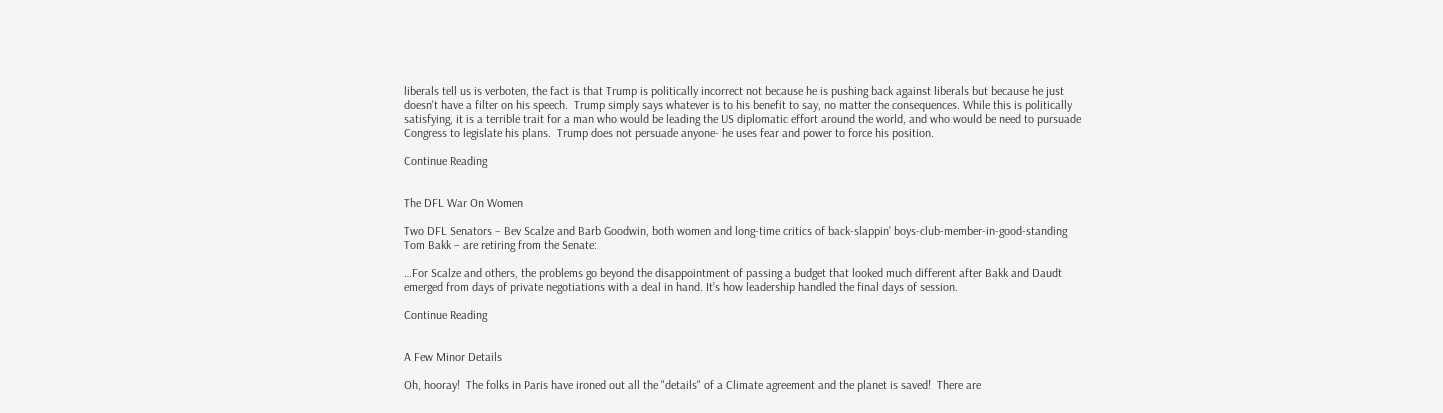liberals tell us is verboten, the fact is that Trump is politically incorrect not because he is pushing back against liberals but because he just doesn't have a filter on his speech.  Trump simply says whatever is to his benefit to say, no matter the consequences. While this is politically satisfying, it is a terrible trait for a man who would be leading the US diplomatic effort around the world, and who would be need to pursuade Congress to legislate his plans.  Trump does not persuade anyone- he uses fear and power to force his position.

Continue Reading


The DFL War On Women

Two DFL Senators – Bev Scalze and Barb Goodwin, both women and long-time critics of back-slappin’ boys-club-member-in-good-standing Tom Bakk – are retiring from the Senate:

…For Scalze and others, the problems go beyond the disappointment of passing a budget that looked much different after Bakk and Daudt emerged from days of private negotiations with a deal in hand. It’s how leadership handled the final days of session.

Continue Reading


A Few Minor Details

Oh, hooray!  The folks in Paris have ironed out all the "details" of a Climate agreement and the planet is saved!  There are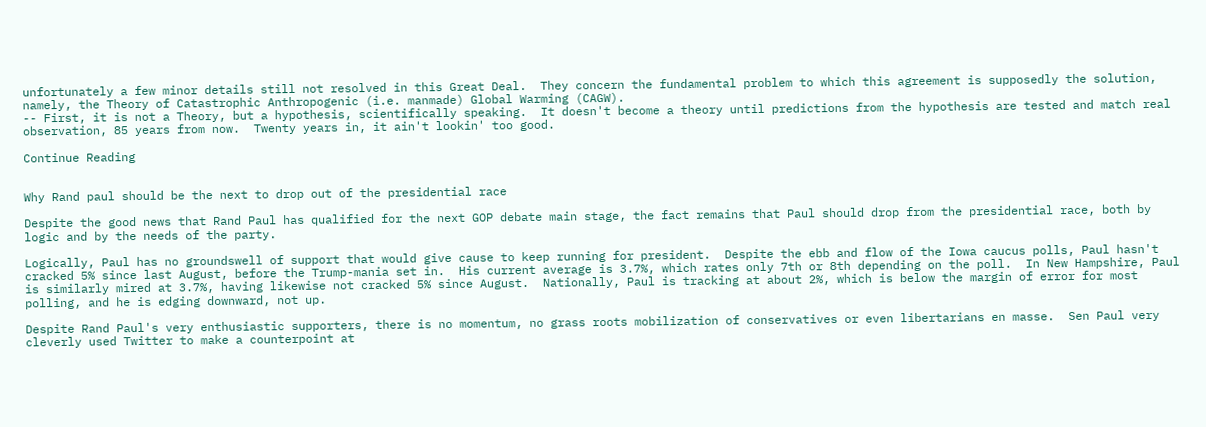unfortunately a few minor details still not resolved in this Great Deal.  They concern the fundamental problem to which this agreement is supposedly the solution, namely, the Theory of Catastrophic Anthropogenic (i.e. manmade) Global Warming (CAGW).
-- First, it is not a Theory, but a hypothesis, scientifically speaking.  It doesn't become a theory until predictions from the hypothesis are tested and match real observation, 85 years from now.  Twenty years in, it ain't lookin' too good.

Continue Reading


Why Rand paul should be the next to drop out of the presidential race

Despite the good news that Rand Paul has qualified for the next GOP debate main stage, the fact remains that Paul should drop from the presidential race, both by logic and by the needs of the party.

Logically, Paul has no groundswell of support that would give cause to keep running for president.  Despite the ebb and flow of the Iowa caucus polls, Paul hasn't cracked 5% since last August, before the Trump-mania set in.  His current average is 3.7%, which rates only 7th or 8th depending on the poll.  In New Hampshire, Paul is similarly mired at 3.7%, having likewise not cracked 5% since August.  Nationally, Paul is tracking at about 2%, which is below the margin of error for most polling, and he is edging downward, not up.

Despite Rand Paul's very enthusiastic supporters, there is no momentum, no grass roots mobilization of conservatives or even libertarians en masse.  Sen Paul very cleverly used Twitter to make a counterpoint at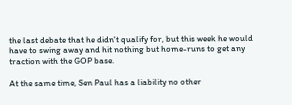the last debate that he didn't qualify for, but this week he would have to swing away and hit nothing but home-runs to get any traction with the GOP base.

At the same time, Sen Paul has a liability no other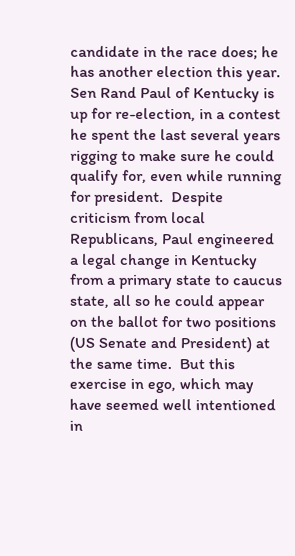candidate in the race does; he has another election this year.  Sen Rand Paul of Kentucky is up for re-election, in a contest he spent the last several years rigging to make sure he could qualify for, even while running for president.  Despite criticism from local Republicans, Paul engineered a legal change in Kentucky from a primary state to caucus state, all so he could appear on the ballot for two positions (US Senate and President) at the same time.  But this exercise in ego, which may have seemed well intentioned in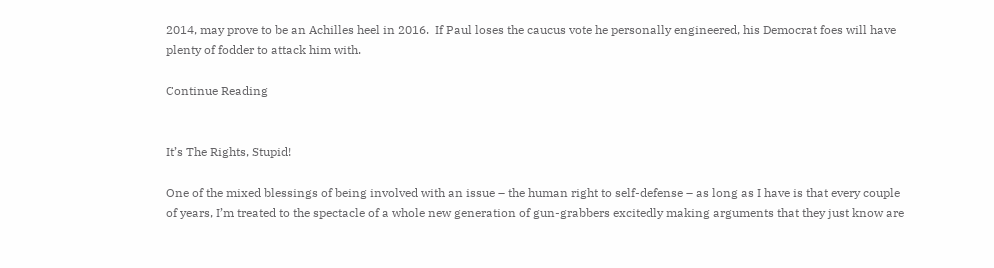2014, may prove to be an Achilles heel in 2016.  If Paul loses the caucus vote he personally engineered, his Democrat foes will have plenty of fodder to attack him with.

Continue Reading


It’s The Rights, Stupid!

One of the mixed blessings of being involved with an issue – the human right to self-defense – as long as I have is that every couple of years, I’m treated to the spectacle of a whole new generation of gun-grabbers excitedly making arguments that they just know are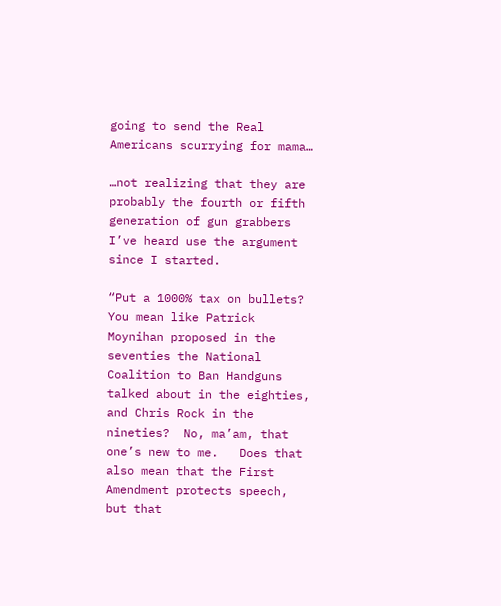going to send the Real Americans scurrying for mama…

…not realizing that they are probably the fourth or fifth generation of gun grabbers I’ve heard use the argument since I started.

“Put a 1000% tax on bullets?  You mean like Patrick Moynihan proposed in the seventies the National Coalition to Ban Handguns talked about in the eighties, and Chris Rock in the nineties?  No, ma’am, that one’s new to me.   Does that also mean that the First Amendment protects speech, but that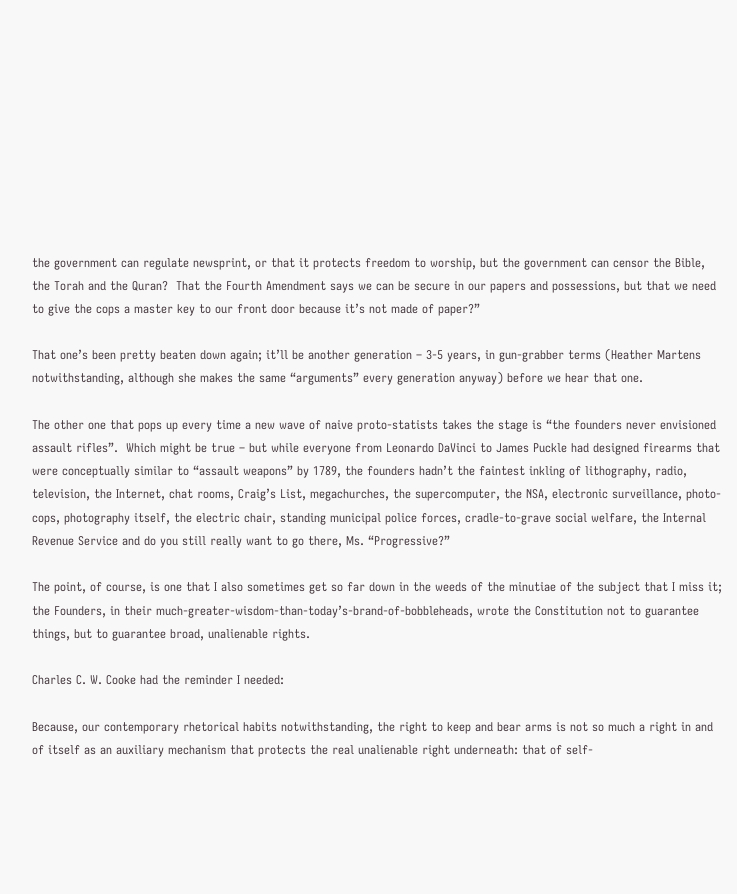the government can regulate newsprint, or that it protects freedom to worship, but the government can censor the Bible, the Torah and the Quran?  That the Fourth Amendment says we can be secure in our papers and possessions, but that we need to give the cops a master key to our front door because it’s not made of paper?”

That one’s been pretty beaten down again; it’ll be another generation – 3-5 years, in gun-grabber terms (Heather Martens notwithstanding, although she makes the same “arguments” every generation anyway) before we hear that one.

The other one that pops up every time a new wave of naive proto-statists takes the stage is “the founders never envisioned assault rifles”.  Which might be true – but while everyone from Leonardo DaVinci to James Puckle had designed firearms that were conceptually similar to “assault weapons” by 1789, the founders hadn’t the faintest inkling of lithography, radio, television, the Internet, chat rooms, Craig’s List, megachurches, the supercomputer, the NSA, electronic surveillance, photo-cops, photography itself, the electric chair, standing municipal police forces, cradle-to-grave social welfare, the Internal Revenue Service and do you still really want to go there, Ms. “Progressive?”

The point, of course, is one that I also sometimes get so far down in the weeds of the minutiae of the subject that I miss it; the Founders, in their much-greater-wisdom-than-today’s-brand-of-bobbleheads, wrote the Constitution not to guarantee things, but to guarantee broad, unalienable rights.

Charles C. W. Cooke had the reminder I needed:

Because, our contemporary rhetorical habits notwithstanding, the right to keep and bear arms is not so much a right in and of itself as an auxiliary mechanism that protects the real unalienable right underneath: that of self-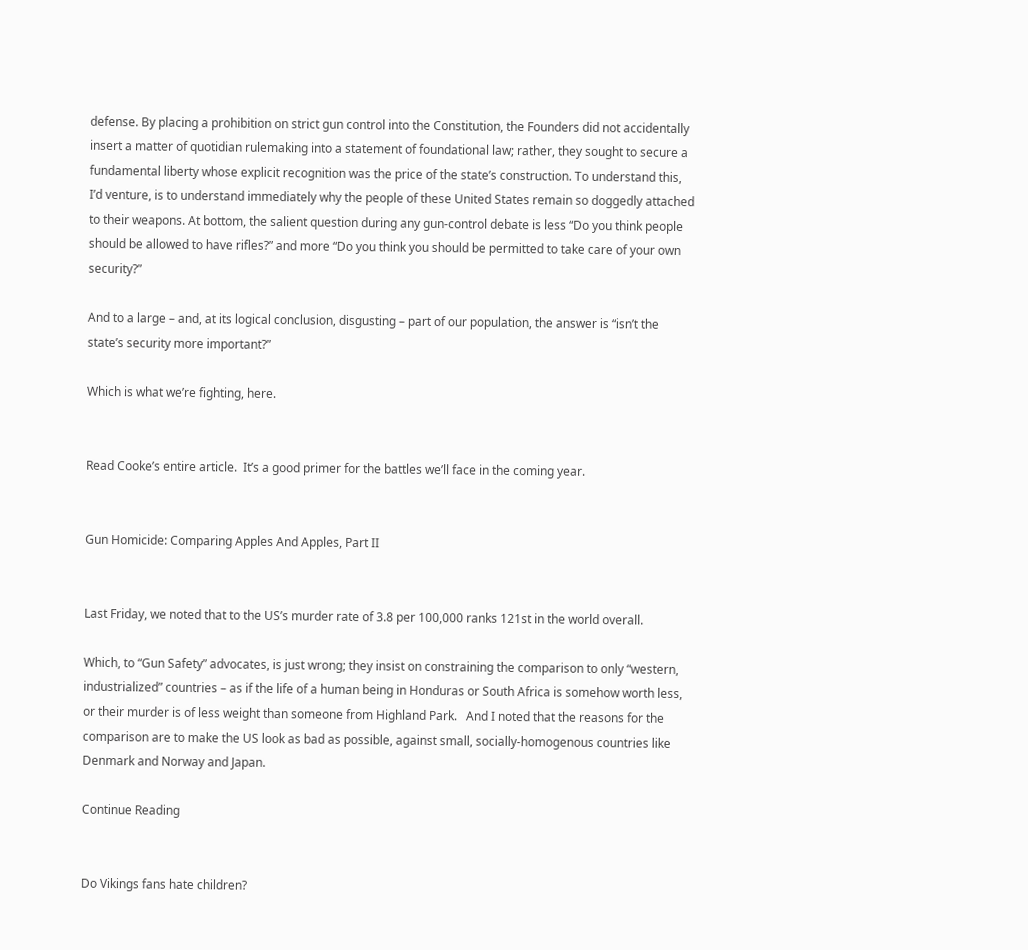defense. By placing a prohibition on strict gun control into the Constitution, the Founders did not accidentally insert a matter of quotidian rulemaking into a statement of foundational law; rather, they sought to secure a fundamental liberty whose explicit recognition was the price of the state’s construction. To understand this, I’d venture, is to understand immediately why the people of these United States remain so doggedly attached to their weapons. At bottom, the salient question during any gun-control debate is less “Do you think people should be allowed to have rifles?” and more “Do you think you should be permitted to take care of your own security?”

And to a large – and, at its logical conclusion, disgusting – part of our population, the answer is “isn’t the state’s security more important?”

Which is what we’re fighting, here.


Read Cooke’s entire article.  It’s a good primer for the battles we’ll face in the coming year.


Gun Homicide: Comparing Apples And Apples, Part II


Last Friday, we noted that to the US’s murder rate of 3.8 per 100,000 ranks 121st in the world overall.

Which, to “Gun Safety” advocates, is just wrong; they insist on constraining the comparison to only “western, industrialized” countries – as if the life of a human being in Honduras or South Africa is somehow worth less, or their murder is of less weight than someone from Highland Park.   And I noted that the reasons for the comparison are to make the US look as bad as possible, against small, socially-homogenous countries like Denmark and Norway and Japan.

Continue Reading


Do Vikings fans hate children?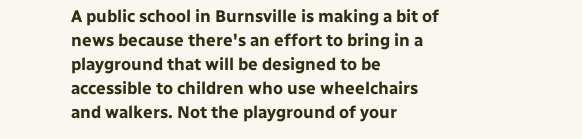A public school in Burnsville is making a bit of news because there's an effort to bring in a playground that will be designed to be accessible to children who use wheelchairs and walkers. Not the playground of your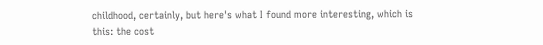childhood, certainly, but here's what I found more interesting, which is this: the cost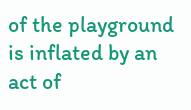of the playground is inflated by an act of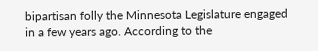bipartisan folly the Minnesota Legislature engaged in a few years ago. According to the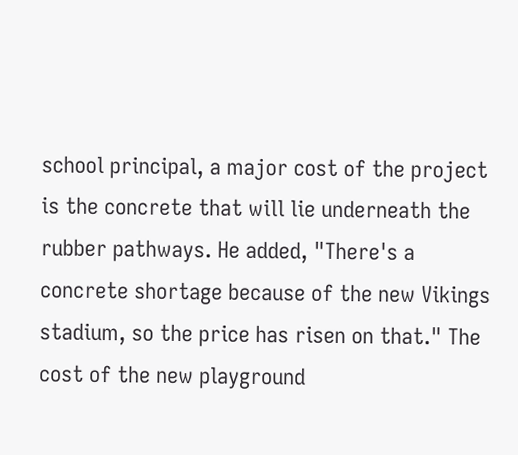school principal, a major cost of the project is the concrete that will lie underneath the rubber pathways. He added, "There's a concrete shortage because of the new Vikings stadium, so the price has risen on that." The cost of the new playground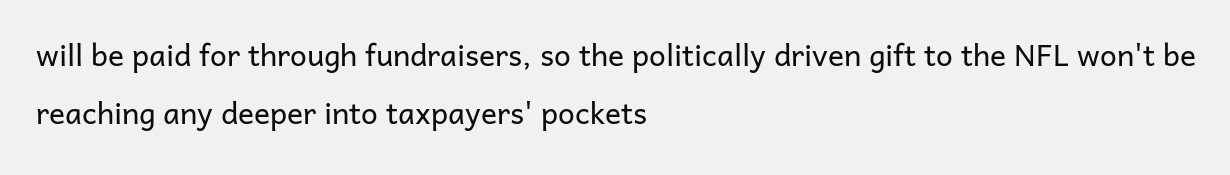will be paid for through fundraisers, so the politically driven gift to the NFL won't be reaching any deeper into taxpayers' pockets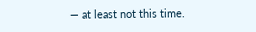— at least not this time.